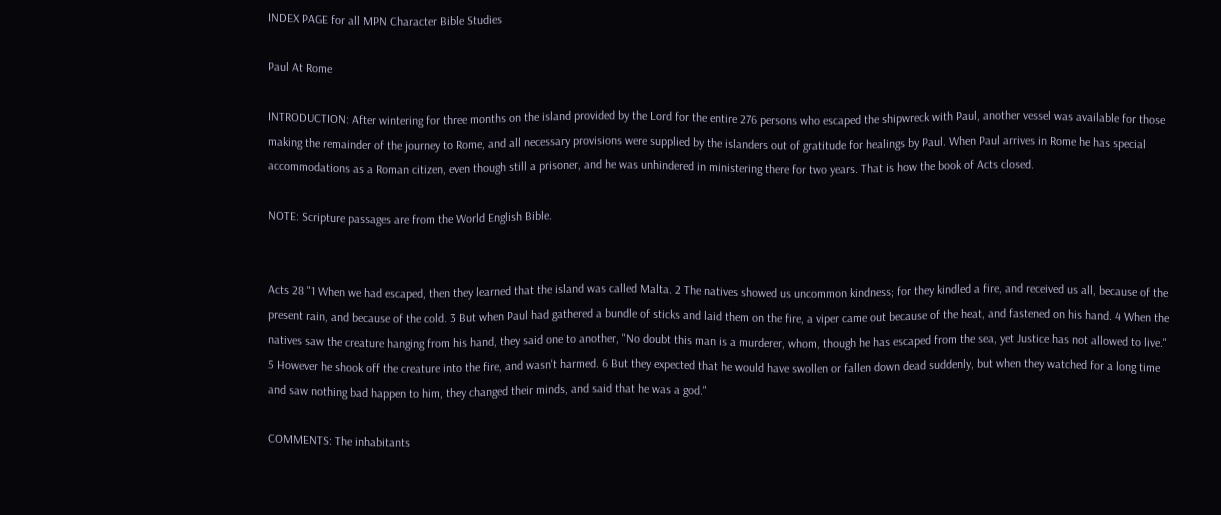INDEX PAGE for all MPN Character Bible Studies

Paul At Rome

INTRODUCTION: After wintering for three months on the island provided by the Lord for the entire 276 persons who escaped the shipwreck with Paul, another vessel was available for those making the remainder of the journey to Rome, and all necessary provisions were supplied by the islanders out of gratitude for healings by Paul. When Paul arrives in Rome he has special accommodations as a Roman citizen, even though still a prisoner, and he was unhindered in ministering there for two years. That is how the book of Acts closed.

NOTE: Scripture passages are from the World English Bible.


Acts 28 "1 When we had escaped, then they learned that the island was called Malta. 2 The natives showed us uncommon kindness; for they kindled a fire, and received us all, because of the present rain, and because of the cold. 3 But when Paul had gathered a bundle of sticks and laid them on the fire, a viper came out because of the heat, and fastened on his hand. 4 When the natives saw the creature hanging from his hand, they said one to another, "No doubt this man is a murderer, whom, though he has escaped from the sea, yet Justice has not allowed to live." 5 However he shook off the creature into the fire, and wasn't harmed. 6 But they expected that he would have swollen or fallen down dead suddenly, but when they watched for a long time and saw nothing bad happen to him, they changed their minds, and said that he was a god."

COMMENTS: The inhabitants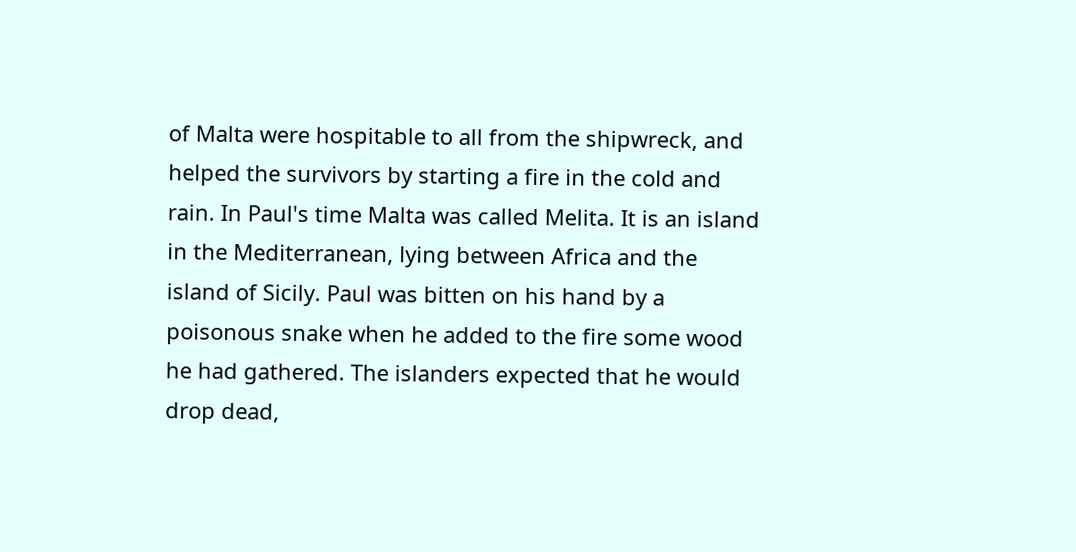of Malta were hospitable to all from the shipwreck, and helped the survivors by starting a fire in the cold and rain. In Paul's time Malta was called Melita. It is an island in the Mediterranean, lying between Africa and the island of Sicily. Paul was bitten on his hand by a poisonous snake when he added to the fire some wood he had gathered. The islanders expected that he would drop dead,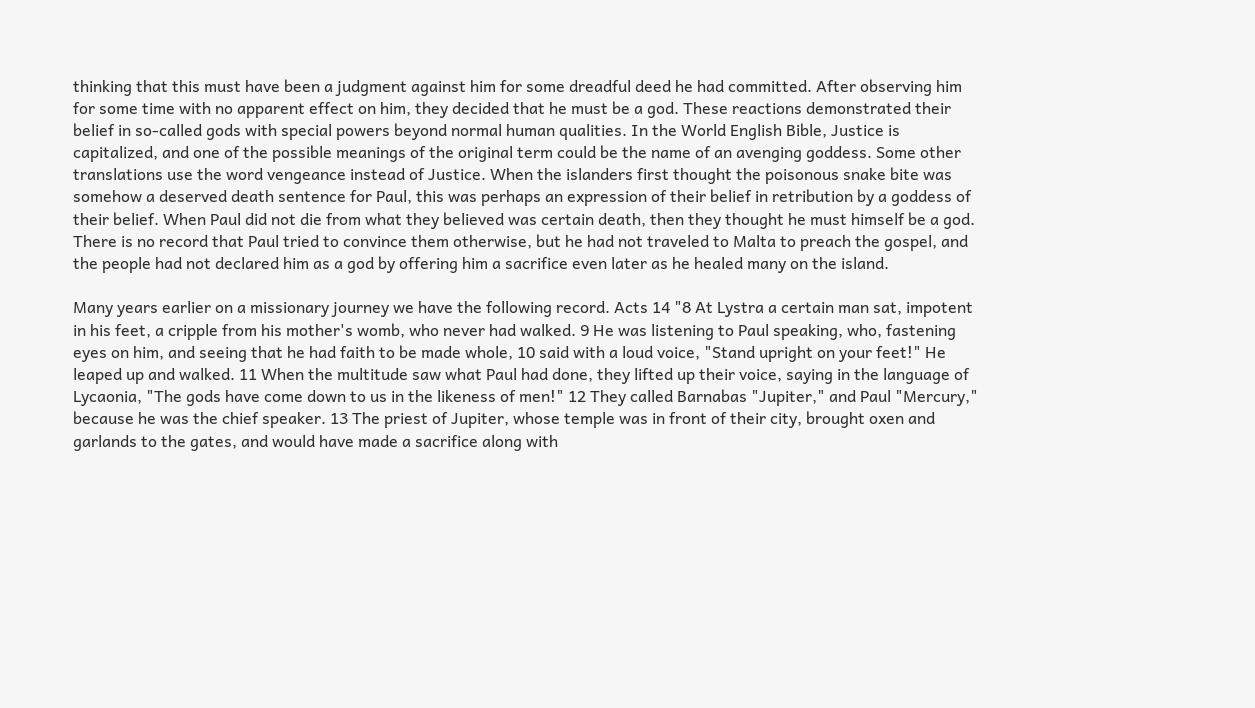thinking that this must have been a judgment against him for some dreadful deed he had committed. After observing him for some time with no apparent effect on him, they decided that he must be a god. These reactions demonstrated their belief in so-called gods with special powers beyond normal human qualities. In the World English Bible, Justice is capitalized, and one of the possible meanings of the original term could be the name of an avenging goddess. Some other translations use the word vengeance instead of Justice. When the islanders first thought the poisonous snake bite was somehow a deserved death sentence for Paul, this was perhaps an expression of their belief in retribution by a goddess of their belief. When Paul did not die from what they believed was certain death, then they thought he must himself be a god. There is no record that Paul tried to convince them otherwise, but he had not traveled to Malta to preach the gospel, and the people had not declared him as a god by offering him a sacrifice even later as he healed many on the island.

Many years earlier on a missionary journey we have the following record. Acts 14 "8 At Lystra a certain man sat, impotent in his feet, a cripple from his mother's womb, who never had walked. 9 He was listening to Paul speaking, who, fastening eyes on him, and seeing that he had faith to be made whole, 10 said with a loud voice, "Stand upright on your feet!" He leaped up and walked. 11 When the multitude saw what Paul had done, they lifted up their voice, saying in the language of Lycaonia, "The gods have come down to us in the likeness of men!" 12 They called Barnabas "Jupiter," and Paul "Mercury," because he was the chief speaker. 13 The priest of Jupiter, whose temple was in front of their city, brought oxen and garlands to the gates, and would have made a sacrifice along with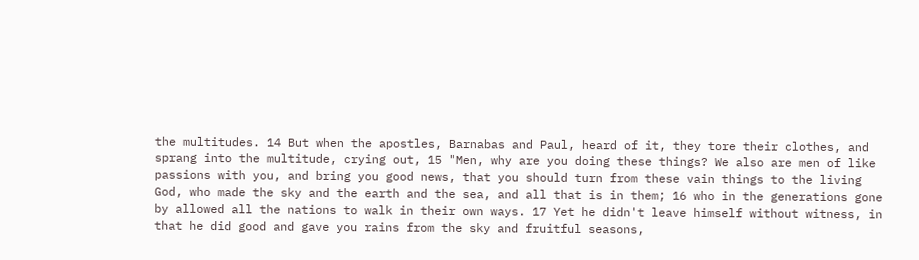the multitudes. 14 But when the apostles, Barnabas and Paul, heard of it, they tore their clothes, and sprang into the multitude, crying out, 15 "Men, why are you doing these things? We also are men of like passions with you, and bring you good news, that you should turn from these vain things to the living God, who made the sky and the earth and the sea, and all that is in them; 16 who in the generations gone by allowed all the nations to walk in their own ways. 17 Yet he didn't leave himself without witness, in that he did good and gave you rains from the sky and fruitful seasons,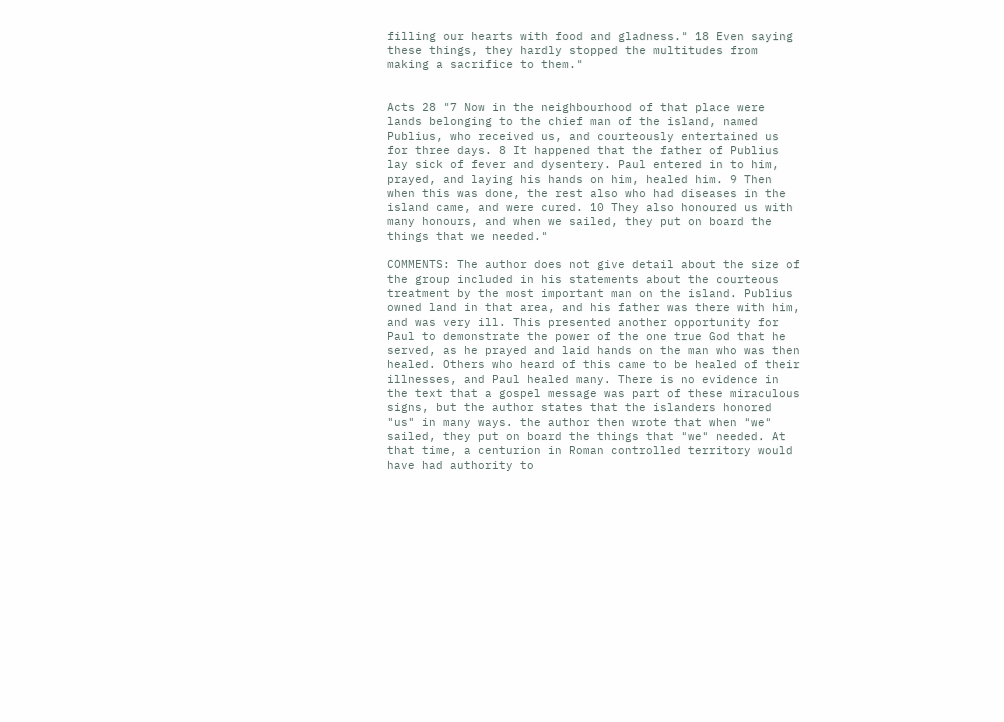filling our hearts with food and gladness." 18 Even saying these things, they hardly stopped the multitudes from making a sacrifice to them."


Acts 28 "7 Now in the neighbourhood of that place were lands belonging to the chief man of the island, named Publius, who received us, and courteously entertained us for three days. 8 It happened that the father of Publius lay sick of fever and dysentery. Paul entered in to him, prayed, and laying his hands on him, healed him. 9 Then when this was done, the rest also who had diseases in the island came, and were cured. 10 They also honoured us with many honours, and when we sailed, they put on board the things that we needed."

COMMENTS: The author does not give detail about the size of the group included in his statements about the courteous treatment by the most important man on the island. Publius owned land in that area, and his father was there with him, and was very ill. This presented another opportunity for Paul to demonstrate the power of the one true God that he served, as he prayed and laid hands on the man who was then healed. Others who heard of this came to be healed of their illnesses, and Paul healed many. There is no evidence in the text that a gospel message was part of these miraculous signs, but the author states that the islanders honored "us" in many ways. the author then wrote that when "we" sailed, they put on board the things that "we" needed. At that time, a centurion in Roman controlled territory would have had authority to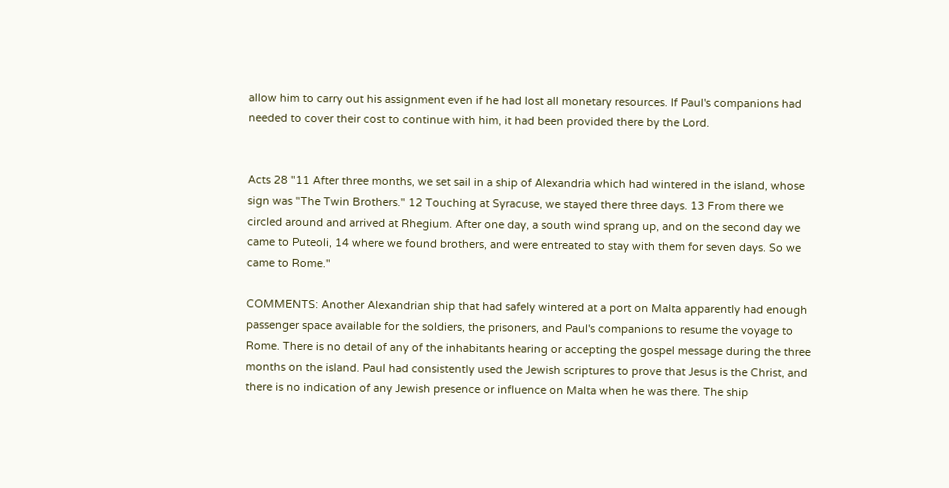allow him to carry out his assignment even if he had lost all monetary resources. If Paul's companions had needed to cover their cost to continue with him, it had been provided there by the Lord.


Acts 28 "11 After three months, we set sail in a ship of Alexandria which had wintered in the island, whose sign was "The Twin Brothers." 12 Touching at Syracuse, we stayed there three days. 13 From there we circled around and arrived at Rhegium. After one day, a south wind sprang up, and on the second day we came to Puteoli, 14 where we found brothers, and were entreated to stay with them for seven days. So we came to Rome."

COMMENTS: Another Alexandrian ship that had safely wintered at a port on Malta apparently had enough passenger space available for the soldiers, the prisoners, and Paul's companions to resume the voyage to Rome. There is no detail of any of the inhabitants hearing or accepting the gospel message during the three months on the island. Paul had consistently used the Jewish scriptures to prove that Jesus is the Christ, and there is no indication of any Jewish presence or influence on Malta when he was there. The ship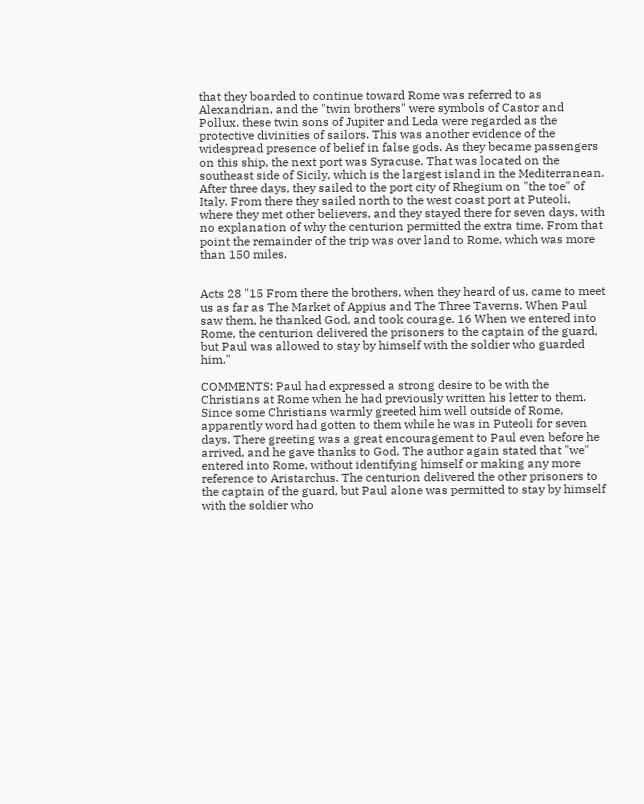that they boarded to continue toward Rome was referred to as Alexandrian, and the "twin brothers" were symbols of Castor and Pollux. these twin sons of Jupiter and Leda were regarded as the protective divinities of sailors. This was another evidence of the widespread presence of belief in false gods. As they became passengers on this ship, the next port was Syracuse. That was located on the southeast side of Sicily, which is the largest island in the Mediterranean. After three days, they sailed to the port city of Rhegium on "the toe" of Italy. From there they sailed north to the west coast port at Puteoli, where they met other believers, and they stayed there for seven days, with no explanation of why the centurion permitted the extra time. From that point the remainder of the trip was over land to Rome, which was more than 150 miles.


Acts 28 "15 From there the brothers, when they heard of us, came to meet us as far as The Market of Appius and The Three Taverns. When Paul saw them, he thanked God, and took courage. 16 When we entered into Rome, the centurion delivered the prisoners to the captain of the guard, but Paul was allowed to stay by himself with the soldier who guarded him."

COMMENTS: Paul had expressed a strong desire to be with the Christians at Rome when he had previously written his letter to them. Since some Christians warmly greeted him well outside of Rome, apparently word had gotten to them while he was in Puteoli for seven days. There greeting was a great encouragement to Paul even before he arrived, and he gave thanks to God. The author again stated that "we" entered into Rome, without identifying himself or making any more reference to Aristarchus. The centurion delivered the other prisoners to the captain of the guard, but Paul alone was permitted to stay by himself with the soldier who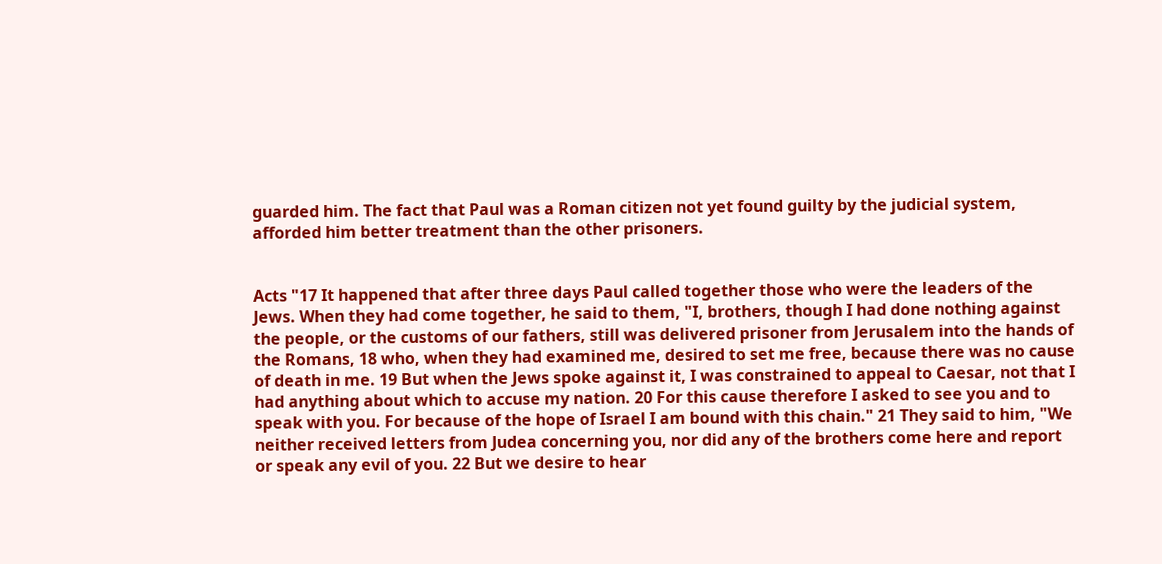guarded him. The fact that Paul was a Roman citizen not yet found guilty by the judicial system, afforded him better treatment than the other prisoners.


Acts "17 It happened that after three days Paul called together those who were the leaders of the Jews. When they had come together, he said to them, "I, brothers, though I had done nothing against the people, or the customs of our fathers, still was delivered prisoner from Jerusalem into the hands of the Romans, 18 who, when they had examined me, desired to set me free, because there was no cause of death in me. 19 But when the Jews spoke against it, I was constrained to appeal to Caesar, not that I had anything about which to accuse my nation. 20 For this cause therefore I asked to see you and to speak with you. For because of the hope of Israel I am bound with this chain." 21 They said to him, "We neither received letters from Judea concerning you, nor did any of the brothers come here and report or speak any evil of you. 22 But we desire to hear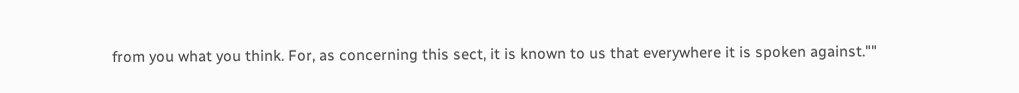from you what you think. For, as concerning this sect, it is known to us that everywhere it is spoken against.""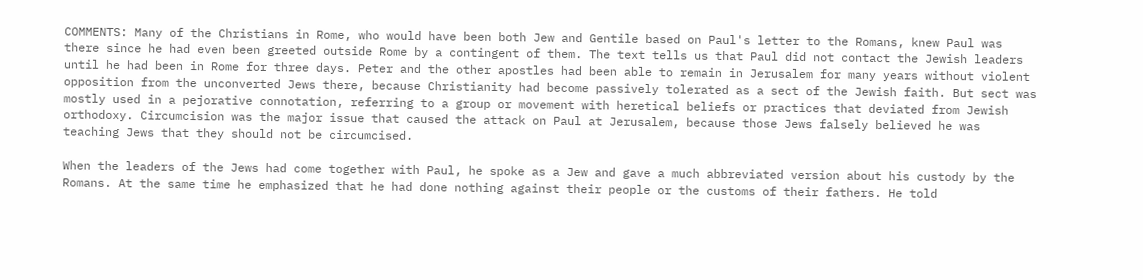COMMENTS: Many of the Christians in Rome, who would have been both Jew and Gentile based on Paul's letter to the Romans, knew Paul was there since he had even been greeted outside Rome by a contingent of them. The text tells us that Paul did not contact the Jewish leaders until he had been in Rome for three days. Peter and the other apostles had been able to remain in Jerusalem for many years without violent opposition from the unconverted Jews there, because Christianity had become passively tolerated as a sect of the Jewish faith. But sect was mostly used in a pejorative connotation, referring to a group or movement with heretical beliefs or practices that deviated from Jewish orthodoxy. Circumcision was the major issue that caused the attack on Paul at Jerusalem, because those Jews falsely believed he was teaching Jews that they should not be circumcised.

When the leaders of the Jews had come together with Paul, he spoke as a Jew and gave a much abbreviated version about his custody by the Romans. At the same time he emphasized that he had done nothing against their people or the customs of their fathers. He told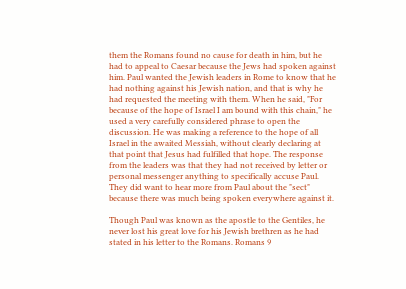them the Romans found no cause for death in him, but he had to appeal to Caesar because the Jews had spoken against him. Paul wanted the Jewish leaders in Rome to know that he had nothing against his Jewish nation, and that is why he had requested the meeting with them. When he said, "For because of the hope of Israel I am bound with this chain," he used a very carefully considered phrase to open the discussion. He was making a reference to the hope of all Israel in the awaited Messiah, without clearly declaring at that point that Jesus had fulfilled that hope. The response from the leaders was that they had not received by letter or personal messenger anything to specifically accuse Paul. They did want to hear more from Paul about the "sect" because there was much being spoken everywhere against it.

Though Paul was known as the apostle to the Gentiles, he never lost his great love for his Jewish brethren as he had stated in his letter to the Romans. Romans 9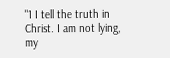"1 I tell the truth in Christ. I am not lying, my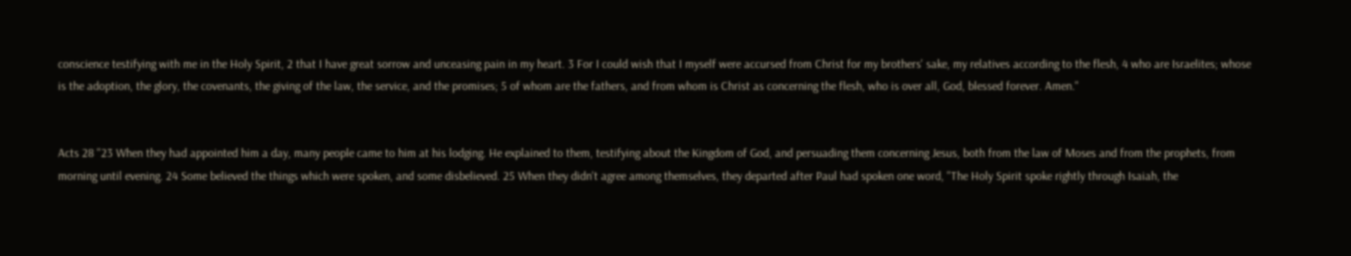conscience testifying with me in the Holy Spirit, 2 that I have great sorrow and unceasing pain in my heart. 3 For I could wish that I myself were accursed from Christ for my brothers' sake, my relatives according to the flesh, 4 who are Israelites; whose is the adoption, the glory, the covenants, the giving of the law, the service, and the promises; 5 of whom are the fathers, and from whom is Christ as concerning the flesh, who is over all, God, blessed forever. Amen."


Acts 28 "23 When they had appointed him a day, many people came to him at his lodging. He explained to them, testifying about the Kingdom of God, and persuading them concerning Jesus, both from the law of Moses and from the prophets, from morning until evening. 24 Some believed the things which were spoken, and some disbelieved. 25 When they didn't agree among themselves, they departed after Paul had spoken one word, "The Holy Spirit spoke rightly through Isaiah, the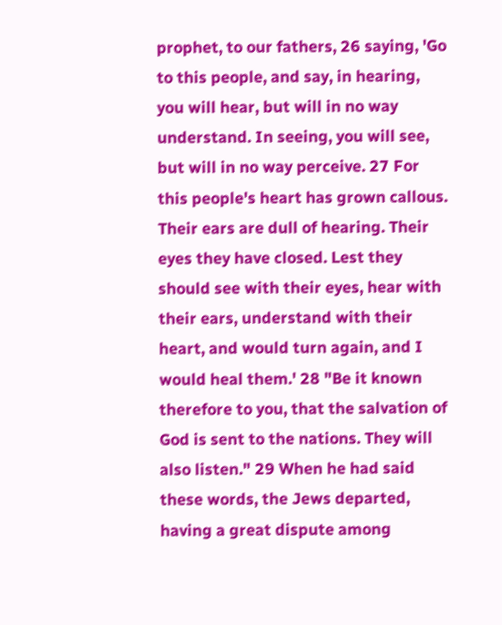prophet, to our fathers, 26 saying, 'Go to this people, and say, in hearing, you will hear, but will in no way understand. In seeing, you will see, but will in no way perceive. 27 For this people's heart has grown callous. Their ears are dull of hearing. Their eyes they have closed. Lest they should see with their eyes, hear with their ears, understand with their heart, and would turn again, and I would heal them.' 28 "Be it known therefore to you, that the salvation of God is sent to the nations. They will also listen." 29 When he had said these words, the Jews departed, having a great dispute among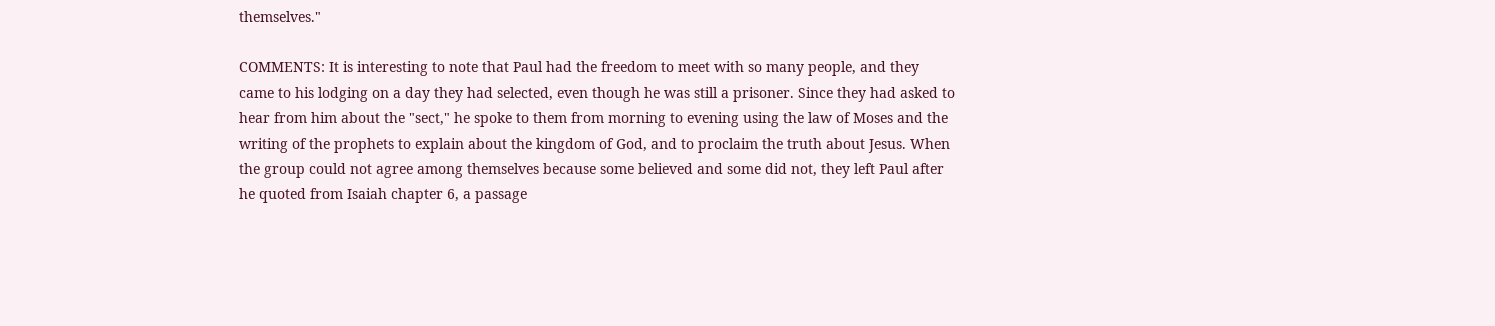themselves."

COMMENTS: It is interesting to note that Paul had the freedom to meet with so many people, and they came to his lodging on a day they had selected, even though he was still a prisoner. Since they had asked to hear from him about the "sect," he spoke to them from morning to evening using the law of Moses and the writing of the prophets to explain about the kingdom of God, and to proclaim the truth about Jesus. When the group could not agree among themselves because some believed and some did not, they left Paul after he quoted from Isaiah chapter 6, a passage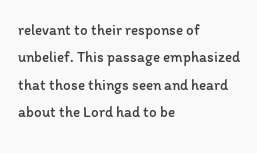relevant to their response of unbelief. This passage emphasized that those things seen and heard about the Lord had to be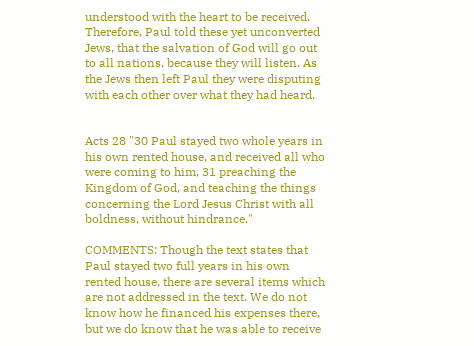understood with the heart to be received. Therefore, Paul told these yet unconverted Jews, that the salvation of God will go out to all nations, because they will listen. As the Jews then left Paul they were disputing with each other over what they had heard.


Acts 28 "30 Paul stayed two whole years in his own rented house, and received all who were coming to him, 31 preaching the Kingdom of God, and teaching the things concerning the Lord Jesus Christ with all boldness, without hindrance."

COMMENTS: Though the text states that Paul stayed two full years in his own rented house, there are several items which are not addressed in the text. We do not know how he financed his expenses there, but we do know that he was able to receive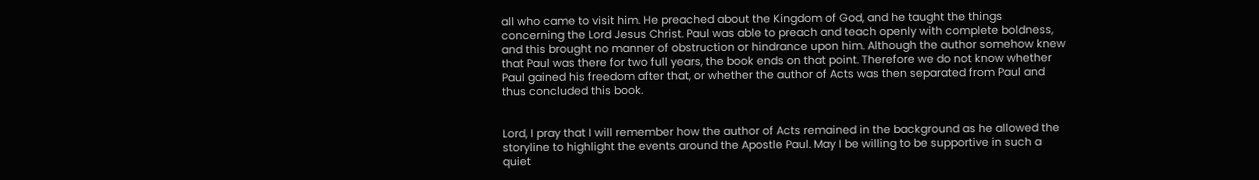all who came to visit him. He preached about the Kingdom of God, and he taught the things concerning the Lord Jesus Christ. Paul was able to preach and teach openly with complete boldness, and this brought no manner of obstruction or hindrance upon him. Although the author somehow knew that Paul was there for two full years, the book ends on that point. Therefore we do not know whether Paul gained his freedom after that, or whether the author of Acts was then separated from Paul and thus concluded this book.


Lord, I pray that I will remember how the author of Acts remained in the background as he allowed the storyline to highlight the events around the Apostle Paul. May I be willing to be supportive in such a quiet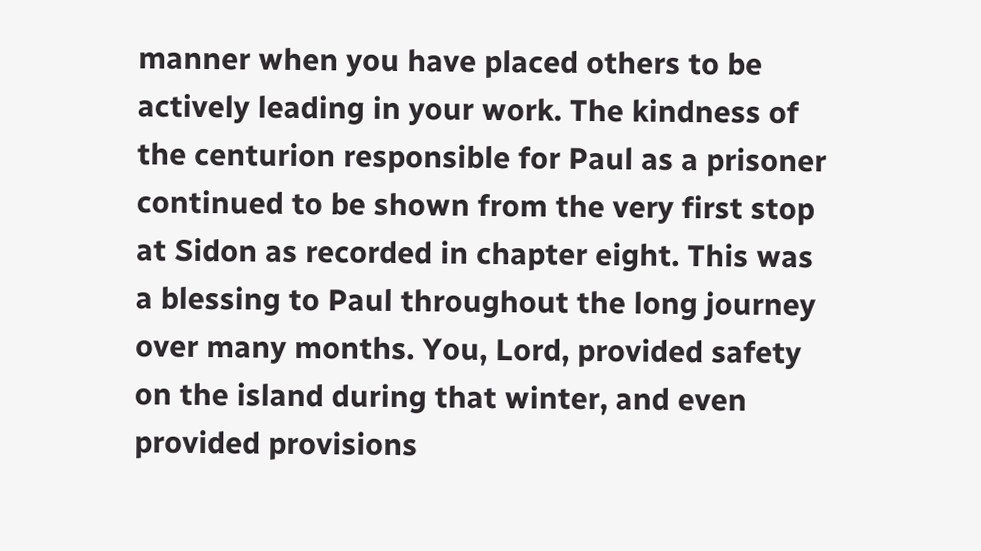manner when you have placed others to be actively leading in your work. The kindness of the centurion responsible for Paul as a prisoner continued to be shown from the very first stop at Sidon as recorded in chapter eight. This was a blessing to Paul throughout the long journey over many months. You, Lord, provided safety on the island during that winter, and even provided provisions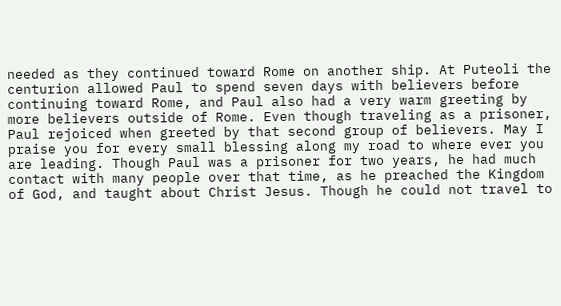needed as they continued toward Rome on another ship. At Puteoli the centurion allowed Paul to spend seven days with believers before continuing toward Rome, and Paul also had a very warm greeting by more believers outside of Rome. Even though traveling as a prisoner, Paul rejoiced when greeted by that second group of believers. May I praise you for every small blessing along my road to where ever you are leading. Though Paul was a prisoner for two years, he had much contact with many people over that time, as he preached the Kingdom of God, and taught about Christ Jesus. Though he could not travel to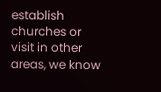establish churches or visit in other areas, we know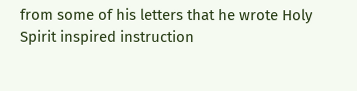from some of his letters that he wrote Holy Spirit inspired instruction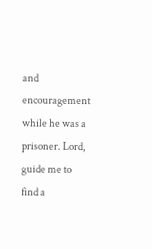and encouragement while he was a prisoner. Lord, guide me to find a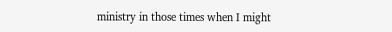ministry in those times when I might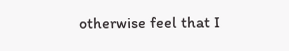otherwise feel that I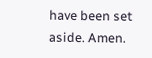have been set aside. Amen.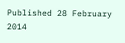Published 28 February 2014